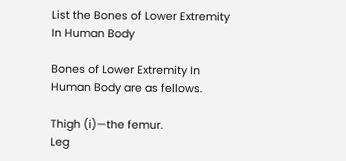List the Bones of Lower Extremity In Human Body

Bones of Lower Extremity In Human Body are as fellows.

Thigh (i)—the femur.
Leg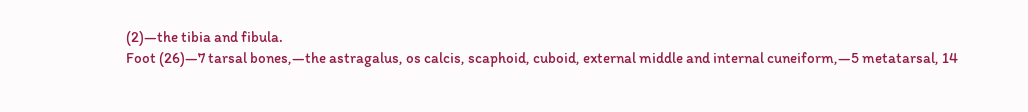(2)—the tibia and fibula.
Foot (26)—7 tarsal bones,—the astragalus, os calcis, scaphoid, cuboid, external middle and internal cuneiform,—5 metatarsal, 14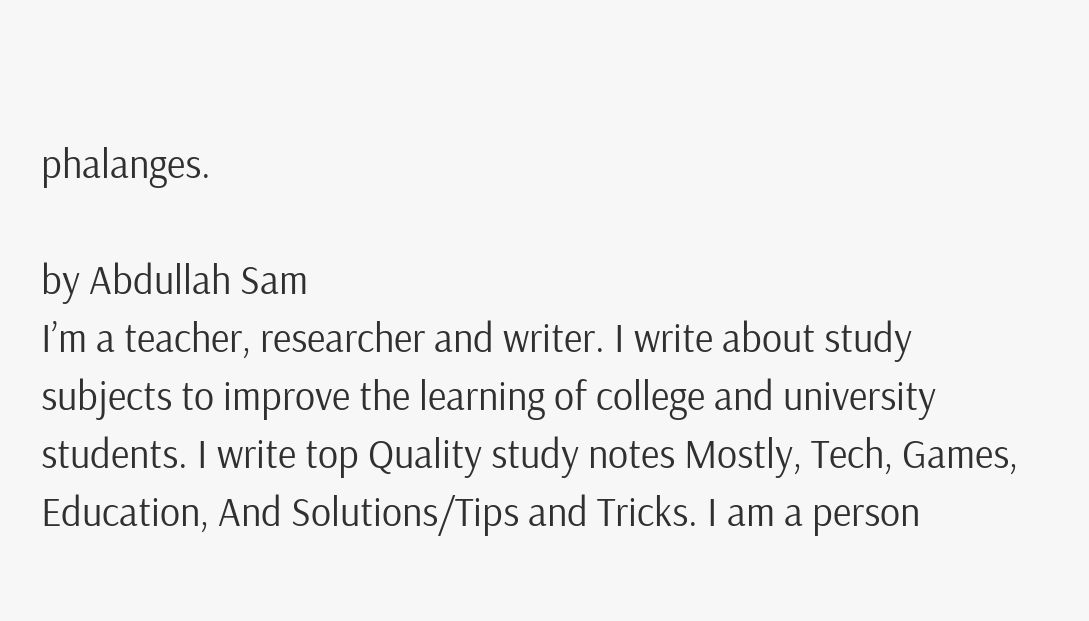phalanges.

by Abdullah Sam
I’m a teacher, researcher and writer. I write about study subjects to improve the learning of college and university students. I write top Quality study notes Mostly, Tech, Games, Education, And Solutions/Tips and Tricks. I am a person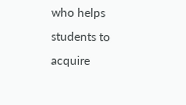who helps students to acquire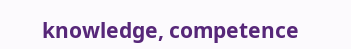knowledge, competence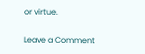or virtue.

Leave a Comment